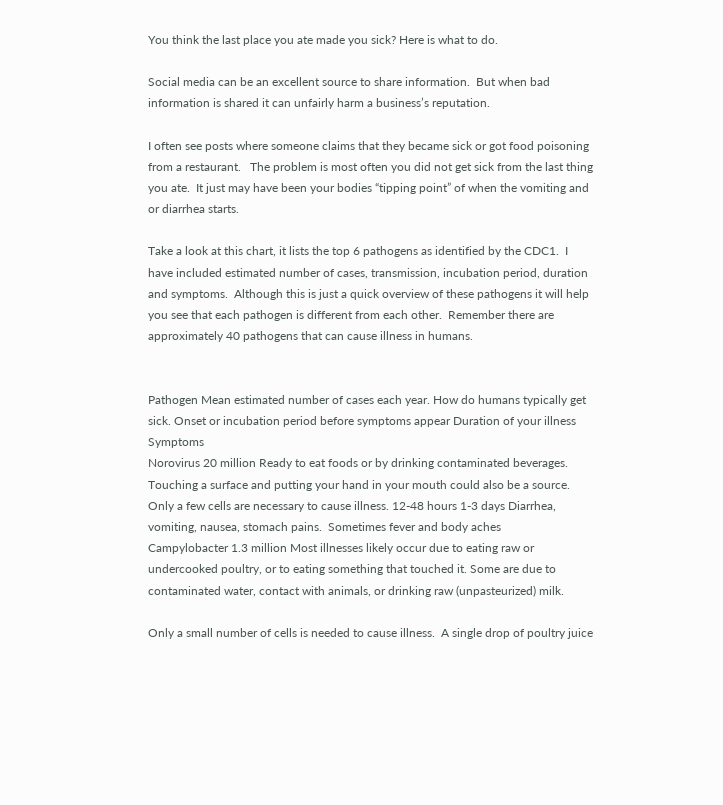You think the last place you ate made you sick? Here is what to do.

Social media can be an excellent source to share information.  But when bad information is shared it can unfairly harm a business’s reputation.

I often see posts where someone claims that they became sick or got food poisoning from a restaurant.   The problem is most often you did not get sick from the last thing you ate.  It just may have been your bodies “tipping point” of when the vomiting and or diarrhea starts.

Take a look at this chart, it lists the top 6 pathogens as identified by the CDC1.  I have included estimated number of cases, transmission, incubation period, duration and symptoms.  Although this is just a quick overview of these pathogens it will help you see that each pathogen is different from each other.  Remember there are approximately 40 pathogens that can cause illness in humans.


Pathogen Mean estimated number of cases each year. How do humans typically get sick. Onset or incubation period before symptoms appear Duration of your illness Symptoms
Norovirus 20 million Ready to eat foods or by drinking contaminated beverages.  Touching a surface and putting your hand in your mouth could also be a source.  Only a few cells are necessary to cause illness. 12-48 hours 1-3 days Diarrhea, vomiting, nausea, stomach pains.  Sometimes fever and body aches
Campylobacter 1.3 million Most illnesses likely occur due to eating raw or undercooked poultry, or to eating something that touched it. Some are due to contaminated water, contact with animals, or drinking raw (unpasteurized) milk.

Only a small number of cells is needed to cause illness.  A single drop of poultry juice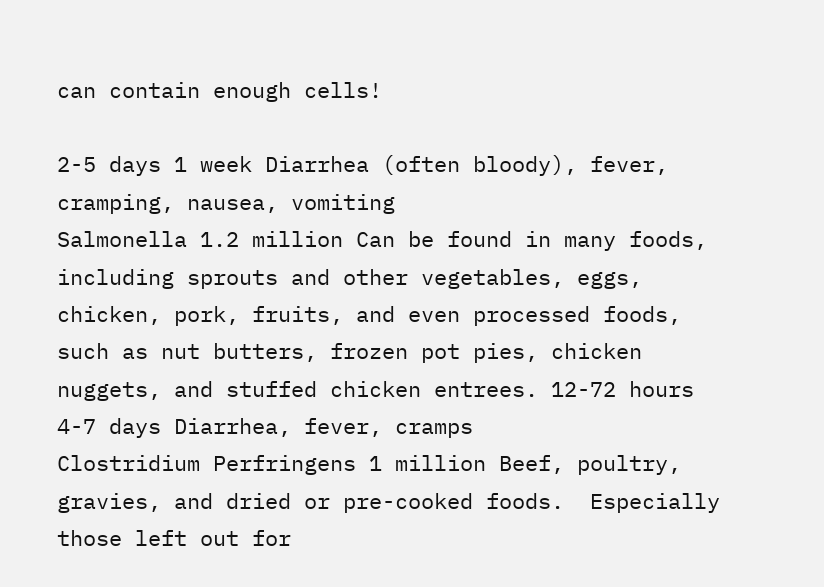can contain enough cells!

2-5 days 1 week Diarrhea (often bloody), fever, cramping, nausea, vomiting
Salmonella 1.2 million Can be found in many foods, including sprouts and other vegetables, eggs, chicken, pork, fruits, and even processed foods, such as nut butters, frozen pot pies, chicken nuggets, and stuffed chicken entrees. 12-72 hours 4-7 days Diarrhea, fever, cramps
Clostridium Perfringens 1 million Beef, poultry, gravies, and dried or pre-cooked foods.  Especially those left out for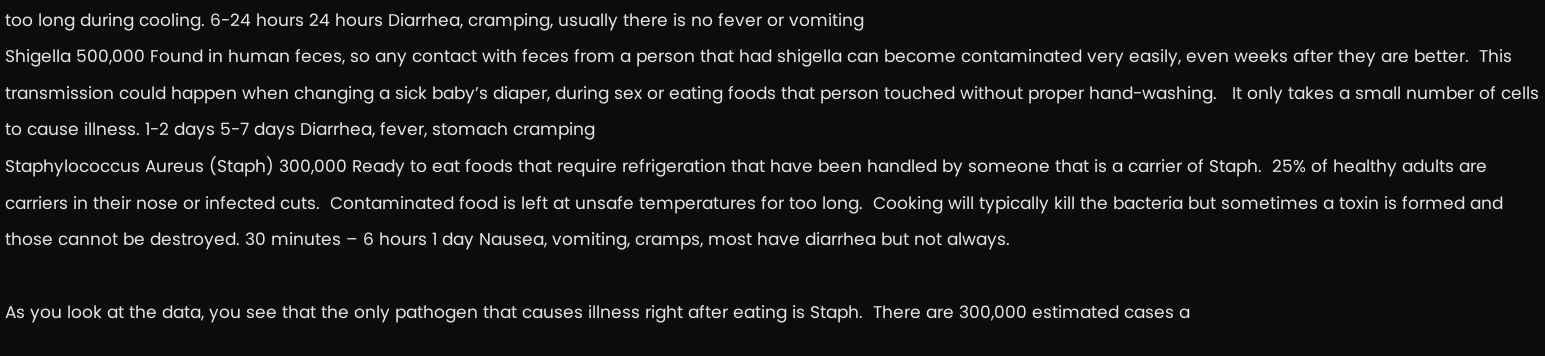too long during cooling. 6-24 hours 24 hours Diarrhea, cramping, usually there is no fever or vomiting
Shigella 500,000 Found in human feces, so any contact with feces from a person that had shigella can become contaminated very easily, even weeks after they are better.  This transmission could happen when changing a sick baby’s diaper, during sex or eating foods that person touched without proper hand-washing.   It only takes a small number of cells to cause illness. 1-2 days 5-7 days Diarrhea, fever, stomach cramping
Staphylococcus Aureus (Staph) 300,000 Ready to eat foods that require refrigeration that have been handled by someone that is a carrier of Staph.  25% of healthy adults are carriers in their nose or infected cuts.  Contaminated food is left at unsafe temperatures for too long.  Cooking will typically kill the bacteria but sometimes a toxin is formed and those cannot be destroyed. 30 minutes – 6 hours 1 day Nausea, vomiting, cramps, most have diarrhea but not always.

As you look at the data, you see that the only pathogen that causes illness right after eating is Staph.  There are 300,000 estimated cases a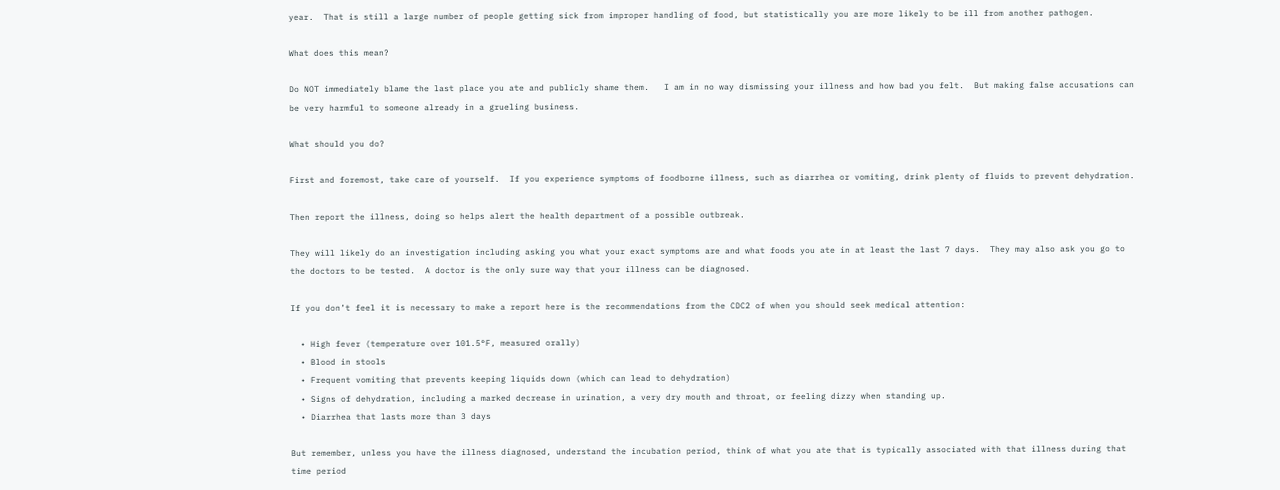year.  That is still a large number of people getting sick from improper handling of food, but statistically you are more likely to be ill from another pathogen.

What does this mean?

Do NOT immediately blame the last place you ate and publicly shame them.   I am in no way dismissing your illness and how bad you felt.  But making false accusations can be very harmful to someone already in a grueling business.

What should you do?

First and foremost, take care of yourself.  If you experience symptoms of foodborne illness, such as diarrhea or vomiting, drink plenty of fluids to prevent dehydration.

Then report the illness, doing so helps alert the health department of a possible outbreak.

They will likely do an investigation including asking you what your exact symptoms are and what foods you ate in at least the last 7 days.  They may also ask you go to the doctors to be tested.  A doctor is the only sure way that your illness can be diagnosed.

If you don’t feel it is necessary to make a report here is the recommendations from the CDC2 of when you should seek medical attention:

  • High fever (temperature over 101.5°F, measured orally)
  • Blood in stools
  • Frequent vomiting that prevents keeping liquids down (which can lead to dehydration)
  • Signs of dehydration, including a marked decrease in urination, a very dry mouth and throat, or feeling dizzy when standing up.
  • Diarrhea that lasts more than 3 days

But remember, unless you have the illness diagnosed, understand the incubation period, think of what you ate that is typically associated with that illness during that time period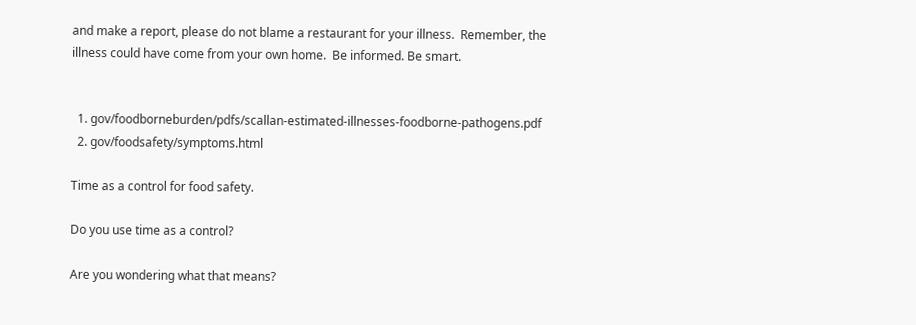and make a report, please do not blame a restaurant for your illness.  Remember, the illness could have come from your own home.  Be informed. Be smart.


  1. gov/foodborneburden/pdfs/scallan-estimated-illnesses-foodborne-pathogens.pdf
  2. gov/foodsafety/symptoms.html

Time as a control for food safety.

Do you use time as a control?

Are you wondering what that means?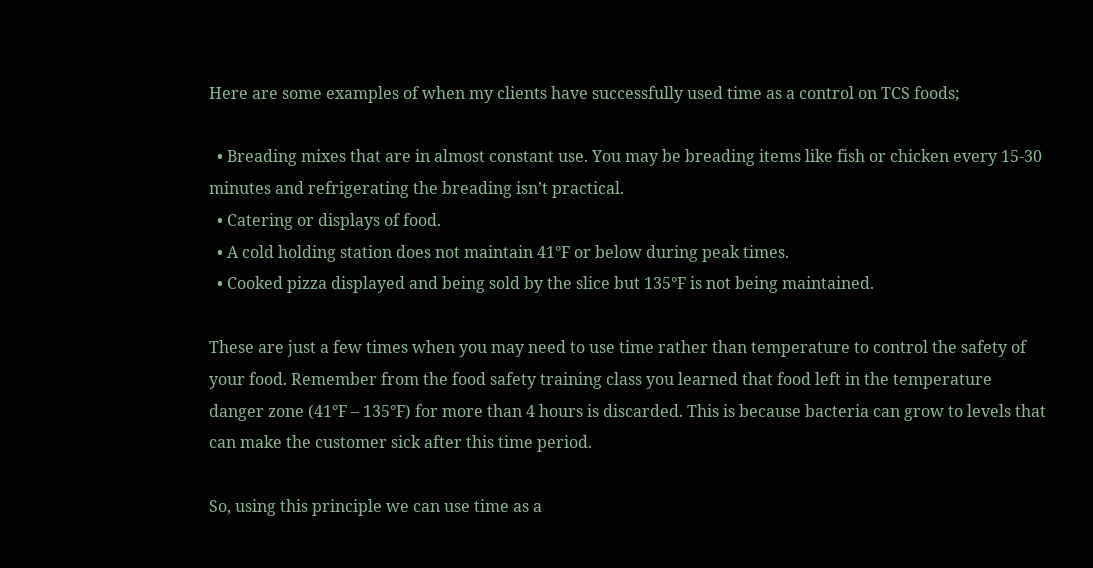Here are some examples of when my clients have successfully used time as a control on TCS foods;

  • Breading mixes that are in almost constant use. You may be breading items like fish or chicken every 15-30 minutes and refrigerating the breading isn’t practical.
  • Catering or displays of food.
  • A cold holding station does not maintain 41°F or below during peak times.
  • Cooked pizza displayed and being sold by the slice but 135°F is not being maintained.

These are just a few times when you may need to use time rather than temperature to control the safety of your food. Remember from the food safety training class you learned that food left in the temperature danger zone (41°F – 135°F) for more than 4 hours is discarded. This is because bacteria can grow to levels that can make the customer sick after this time period.

So, using this principle we can use time as a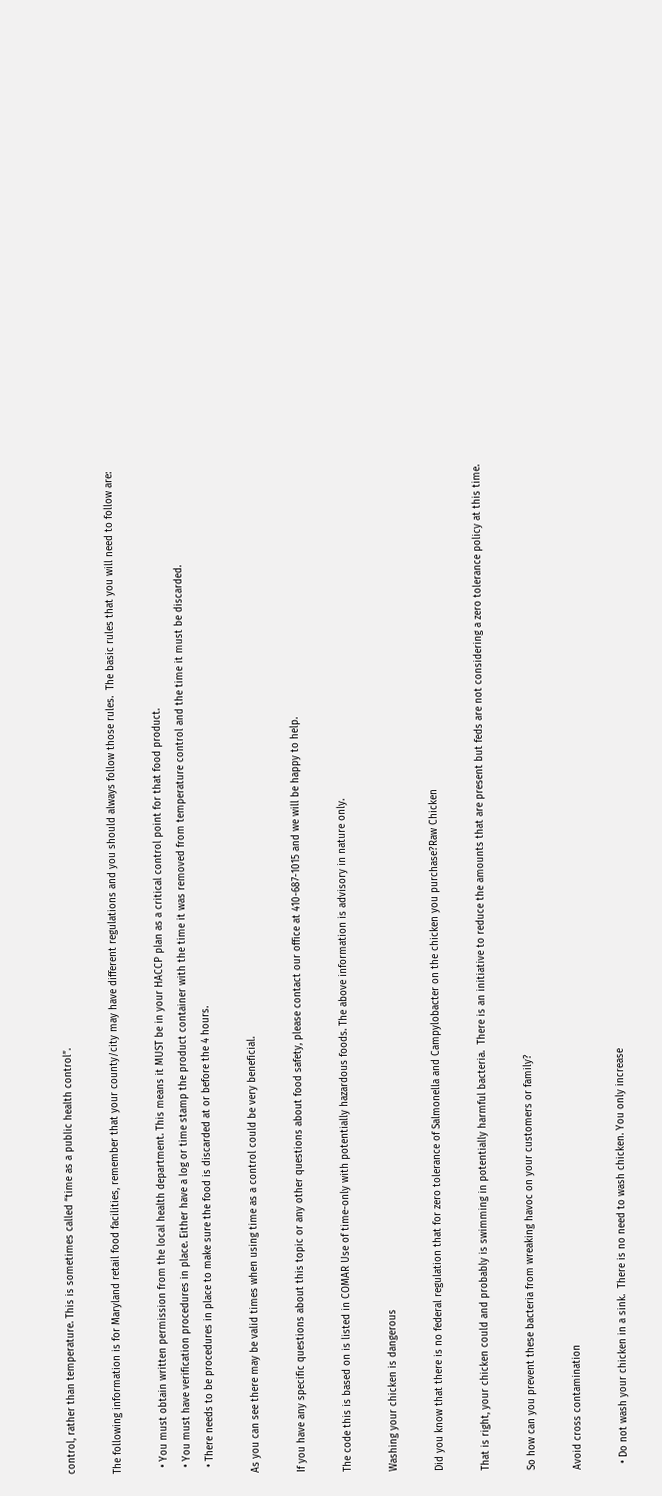control, rather than temperature. This is sometimes called “time as a public health control”.

The following information is for Maryland retail food facilities, remember that your county/city may have different regulations and you should always follow those rules.  The basic rules that you will need to follow are:

  • You must obtain written permission from the local health department. This means it MUST be in your HACCP plan as a critical control point for that food product.
  • You must have verification procedures in place. Either have a log or time stamp the product container with the time it was removed from temperature control and the time it must be discarded.
  • There needs to be procedures in place to make sure the food is discarded at or before the 4 hours.

As you can see there may be valid times when using time as a control could be very beneficial.

If you have any specific questions about this topic or any other questions about food safety, please contact our office at 410-687-1015 and we will be happy to help.

The code this is based on is listed in COMAR Use of time-only with potentially hazardous foods. The above information is advisory in nature only.

Washing your chicken is dangerous

Did you know that there is no federal regulation that for zero tolerance of Salmonella and Campylobacter on the chicken you purchase?Raw Chicken

That is right, your chicken could and probably is swimming in potentially harmful bacteria.  There is an initiative to reduce the amounts that are present but feds are not considering a zero tolerance policy at this time.

So how can you prevent these bacteria from wreaking havoc on your customers or family?

Avoid cross contamination

  • Do not wash your chicken in a sink.  There is no need to wash chicken. You only increase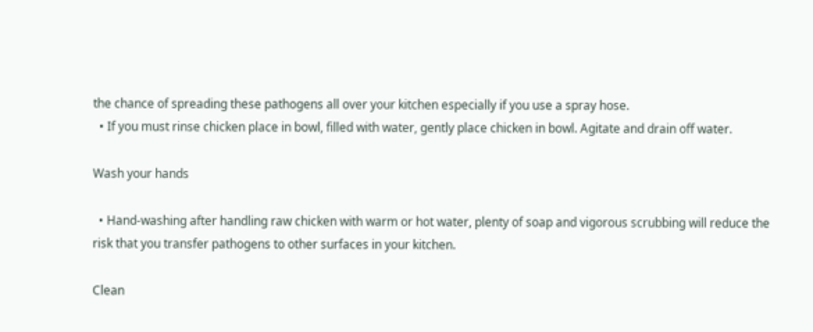the chance of spreading these pathogens all over your kitchen especially if you use a spray hose.
  • If you must rinse chicken place in bowl, filled with water, gently place chicken in bowl. Agitate and drain off water.

Wash your hands

  • Hand-washing after handling raw chicken with warm or hot water, plenty of soap and vigorous scrubbing will reduce the risk that you transfer pathogens to other surfaces in your kitchen.

Clean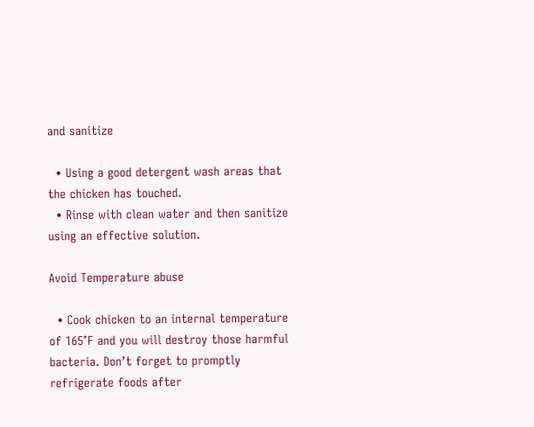and sanitize

  • Using a good detergent wash areas that the chicken has touched.
  • Rinse with clean water and then sanitize using an effective solution.

Avoid Temperature abuse

  • Cook chicken to an internal temperature of 165°F and you will destroy those harmful bacteria. Don’t forget to promptly refrigerate foods after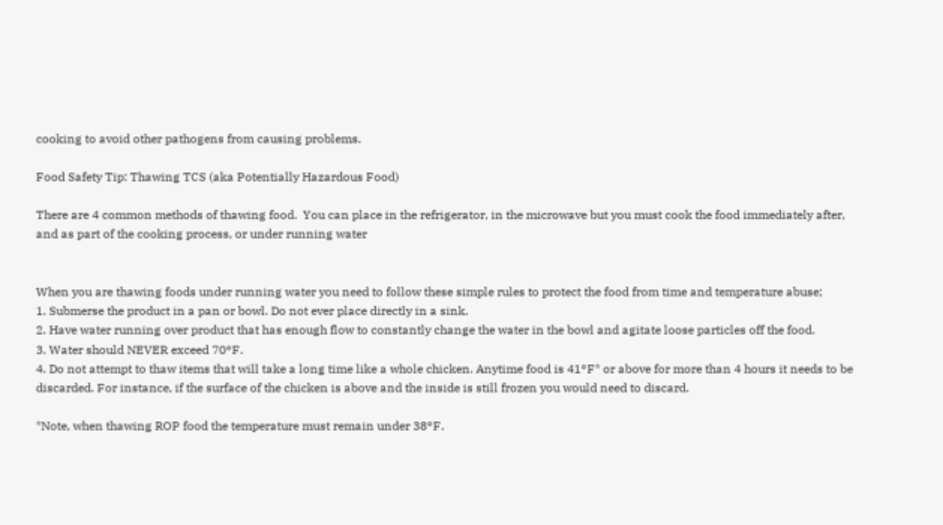cooking to avoid other pathogens from causing problems.

Food Safety Tip: Thawing TCS (aka Potentially Hazardous Food)

There are 4 common methods of thawing food.  You can place in the refrigerator, in the microwave but you must cook the food immediately after, and as part of the cooking process, or under running water


When you are thawing foods under running water you need to follow these simple rules to protect the food from time and temperature abuse;
1. Submerse the product in a pan or bowl. Do not ever place directly in a sink.
2. Have water running over product that has enough flow to constantly change the water in the bowl and agitate loose particles off the food.
3. Water should NEVER exceed 70°F.
4. Do not attempt to thaw items that will take a long time like a whole chicken. Anytime food is 41°F* or above for more than 4 hours it needs to be discarded. For instance, if the surface of the chicken is above and the inside is still frozen you would need to discard.

*Note, when thawing ROP food the temperature must remain under 38°F.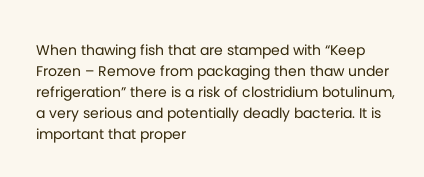When thawing fish that are stamped with “Keep Frozen – Remove from packaging then thaw under refrigeration” there is a risk of clostridium botulinum, a very serious and potentially deadly bacteria. It is important that proper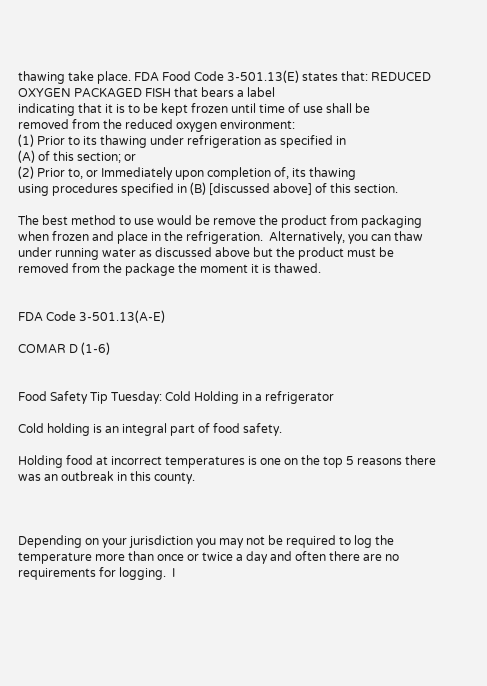thawing take place. FDA Food Code 3-501.13(E) states that: REDUCED OXYGEN PACKAGED FISH that bears a label
indicating that it is to be kept frozen until time of use shall be
removed from the reduced oxygen environment:
(1) Prior to its thawing under refrigeration as specified in
(A) of this section; or
(2) Prior to, or Immediately upon completion of, its thawing
using procedures specified in (B) [discussed above] of this section.

The best method to use would be remove the product from packaging when frozen and place in the refrigeration.  Alternatively, you can thaw under running water as discussed above but the product must be removed from the package the moment it is thawed.


FDA Code 3-501.13(A-E)

COMAR D (1-6)


Food Safety Tip Tuesday: Cold Holding in a refrigerator

Cold holding is an integral part of food safety.

Holding food at incorrect temperatures is one on the top 5 reasons there was an outbreak in this county.



Depending on your jurisdiction you may not be required to log the temperature more than once or twice a day and often there are no requirements for logging.  I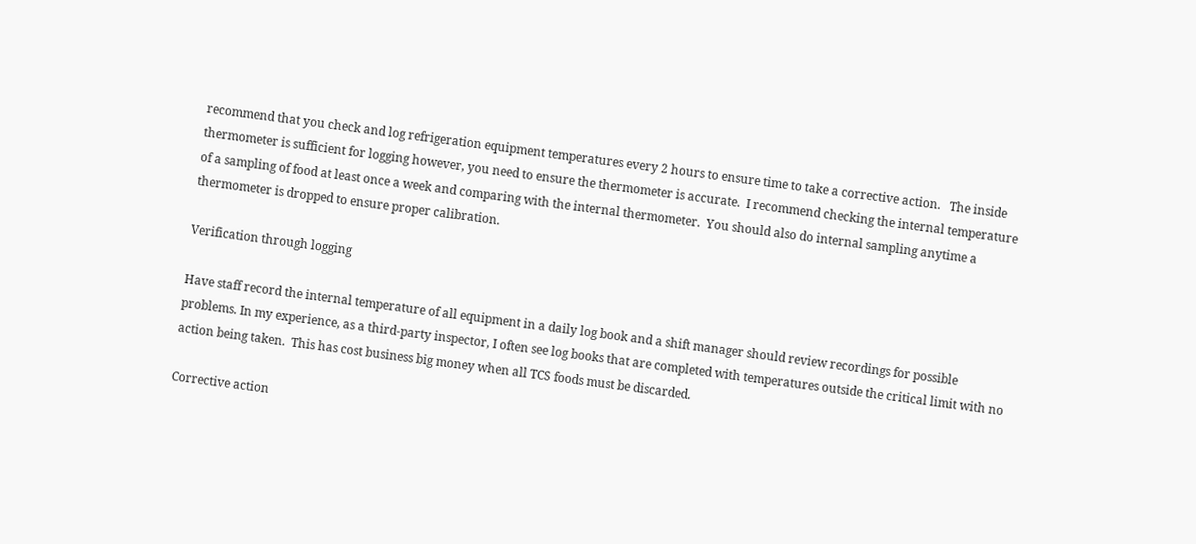recommend that you check and log refrigeration equipment temperatures every 2 hours to ensure time to take a corrective action.   The inside thermometer is sufficient for logging however, you need to ensure the thermometer is accurate.  I recommend checking the internal temperature of a sampling of food at least once a week and comparing with the internal thermometer.  You should also do internal sampling anytime a thermometer is dropped to ensure proper calibration.

Verification through logging

Have staff record the internal temperature of all equipment in a daily log book and a shift manager should review recordings for possible problems. In my experience, as a third-party inspector, I often see log books that are completed with temperatures outside the critical limit with no action being taken.  This has cost business big money when all TCS foods must be discarded.

Corrective action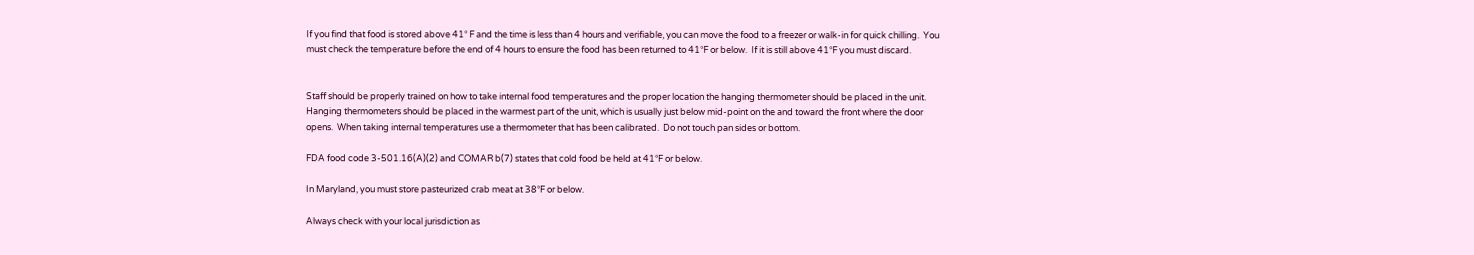If you find that food is stored above 41° F and the time is less than 4 hours and verifiable, you can move the food to a freezer or walk-in for quick chilling.  You must check the temperature before the end of 4 hours to ensure the food has been returned to 41°F or below.  If it is still above 41°F you must discard.


Staff should be properly trained on how to take internal food temperatures and the proper location the hanging thermometer should be placed in the unit.   Hanging thermometers should be placed in the warmest part of the unit, which is usually just below mid-point on the and toward the front where the door opens.  When taking internal temperatures use a thermometer that has been calibrated.  Do not touch pan sides or bottom.

FDA food code 3-501.16(A)(2) and COMAR b(7) states that cold food be held at 41°F or below.

In Maryland, you must store pasteurized crab meat at 38°F or below.

Always check with your local jurisdiction as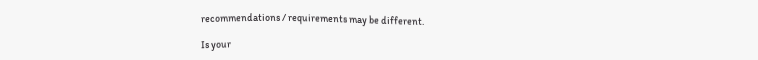recommendations / requirements may be different.

Is your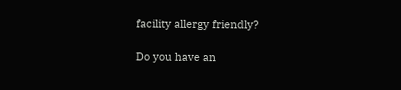facility allergy friendly?

Do you have an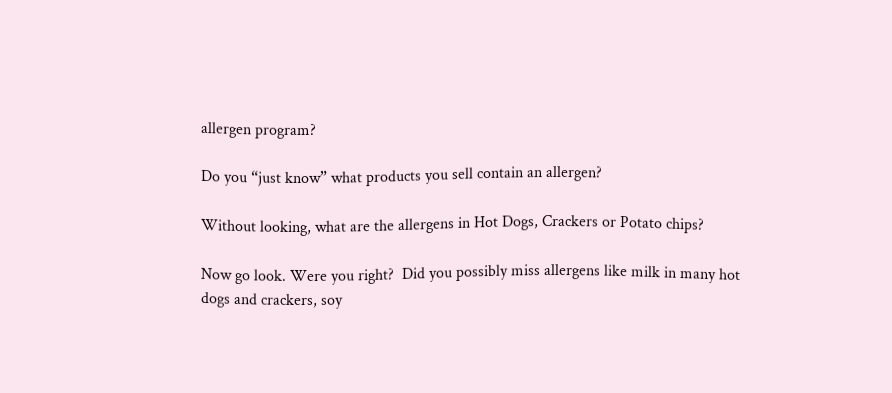allergen program?

Do you “just know” what products you sell contain an allergen?

Without looking, what are the allergens in Hot Dogs, Crackers or Potato chips?

Now go look. Were you right?  Did you possibly miss allergens like milk in many hot dogs and crackers, soy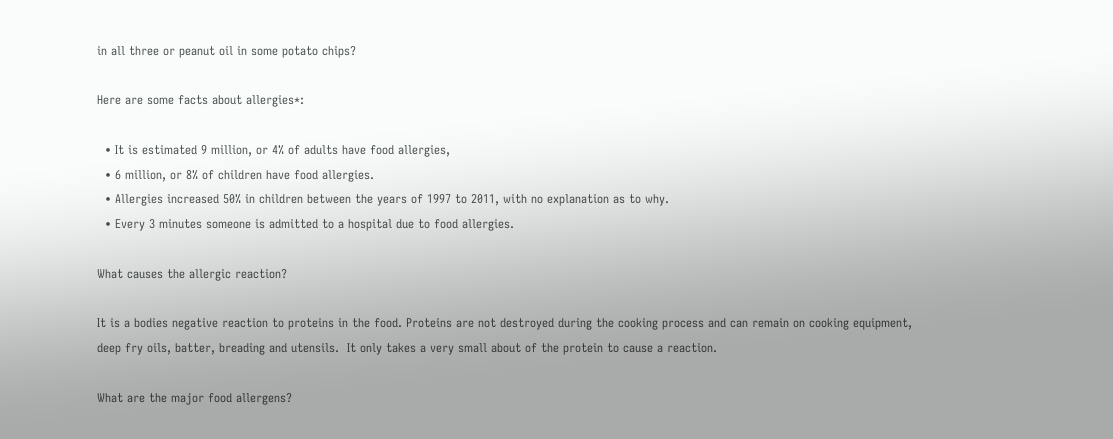in all three or peanut oil in some potato chips?

Here are some facts about allergies*:

  • It is estimated 9 million, or 4% of adults have food allergies,
  • 6 million, or 8% of children have food allergies.
  • Allergies increased 50% in children between the years of 1997 to 2011, with no explanation as to why.
  • Every 3 minutes someone is admitted to a hospital due to food allergies.

What causes the allergic reaction?

It is a bodies negative reaction to proteins in the food. Proteins are not destroyed during the cooking process and can remain on cooking equipment, deep fry oils, batter, breading and utensils.  It only takes a very small about of the protein to cause a reaction.

What are the major food allergens?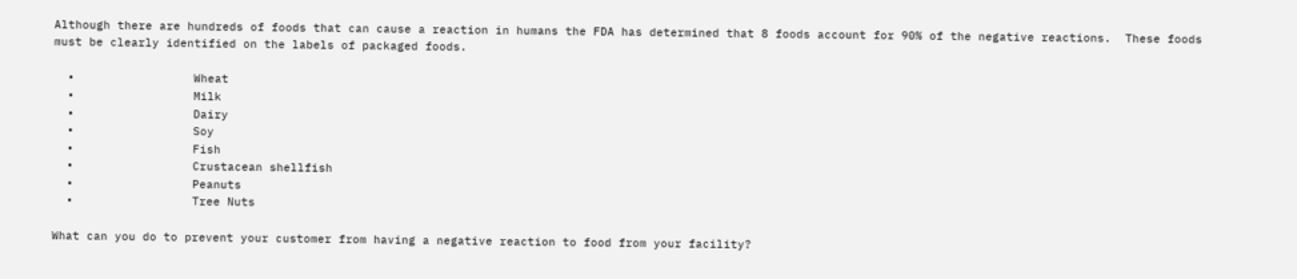Although there are hundreds of foods that can cause a reaction in humans the FDA has determined that 8 foods account for 90% of the negative reactions.  These foods must be clearly identified on the labels of packaged foods.

  •                 Wheat
  •                 Milk
  •                 Dairy
  •                 Soy
  •                 Fish
  •                 Crustacean shellfish
  •                 Peanuts
  •                 Tree Nuts

What can you do to prevent your customer from having a negative reaction to food from your facility?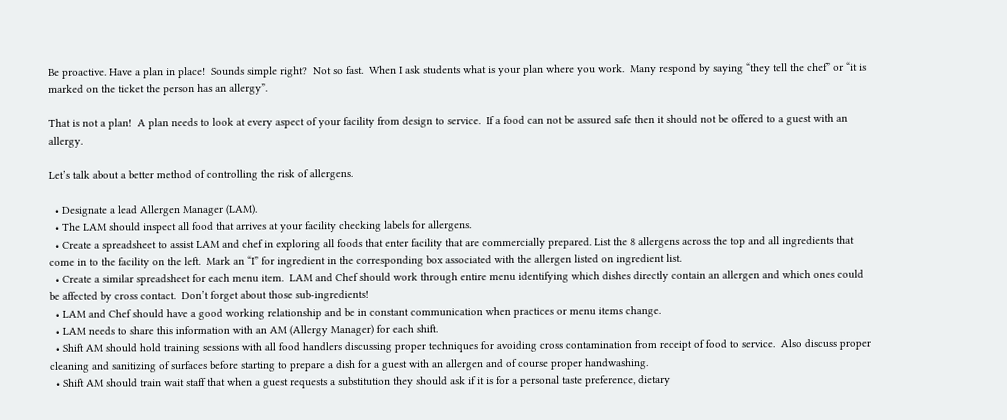Be proactive. Have a plan in place!  Sounds simple right?  Not so fast.  When I ask students what is your plan where you work.  Many respond by saying “they tell the chef” or “it is marked on the ticket the person has an allergy”.

That is not a plan!  A plan needs to look at every aspect of your facility from design to service.  If a food can not be assured safe then it should not be offered to a guest with an allergy.

Let’s talk about a better method of controlling the risk of allergens.

  • Designate a lead Allergen Manager (LAM).
  • The LAM should inspect all food that arrives at your facility checking labels for allergens.
  • Create a spreadsheet to assist LAM and chef in exploring all foods that enter facility that are commercially prepared. List the 8 allergens across the top and all ingredients that come in to the facility on the left.  Mark an “I” for ingredient in the corresponding box associated with the allergen listed on ingredient list.
  • Create a similar spreadsheet for each menu item.  LAM and Chef should work through entire menu identifying which dishes directly contain an allergen and which ones could be affected by cross contact.  Don’t forget about those sub-ingredients!
  • LAM and Chef should have a good working relationship and be in constant communication when practices or menu items change.
  • LAM needs to share this information with an AM (Allergy Manager) for each shift.
  • Shift AM should hold training sessions with all food handlers discussing proper techniques for avoiding cross contamination from receipt of food to service.  Also discuss proper cleaning and sanitizing of surfaces before starting to prepare a dish for a guest with an allergen and of course proper handwashing.
  • Shift AM should train wait staff that when a guest requests a substitution they should ask if it is for a personal taste preference, dietary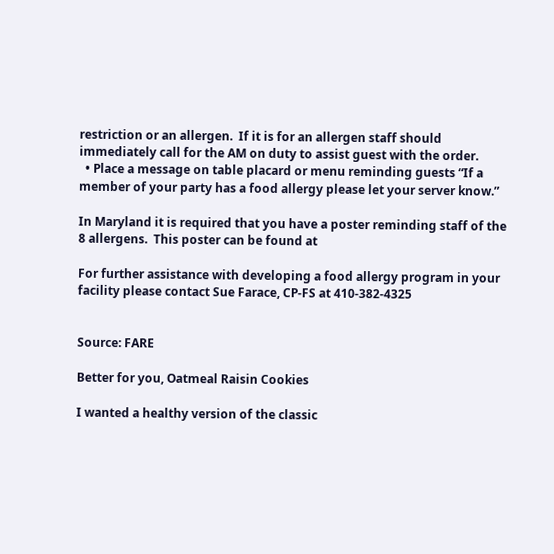restriction or an allergen.  If it is for an allergen staff should immediately call for the AM on duty to assist guest with the order.
  • Place a message on table placard or menu reminding guests “If a member of your party has a food allergy please let your server know.”

In Maryland it is required that you have a poster reminding staff of the 8 allergens.  This poster can be found at

For further assistance with developing a food allergy program in your facility please contact Sue Farace, CP-FS at 410-382-4325


Source: FARE

Better for you, Oatmeal Raisin Cookies

I wanted a healthy version of the classic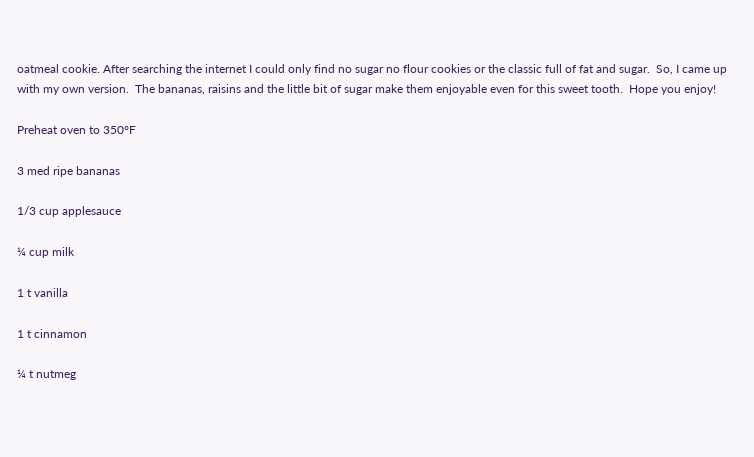oatmeal cookie. After searching the internet I could only find no sugar no flour cookies or the classic full of fat and sugar.  So, I came up with my own version.  The bananas, raisins and the little bit of sugar make them enjoyable even for this sweet tooth.  Hope you enjoy!

Preheat oven to 350°F

3 med ripe bananas

1/3 cup applesauce

¼ cup milk

1 t vanilla

1 t cinnamon

¼ t nutmeg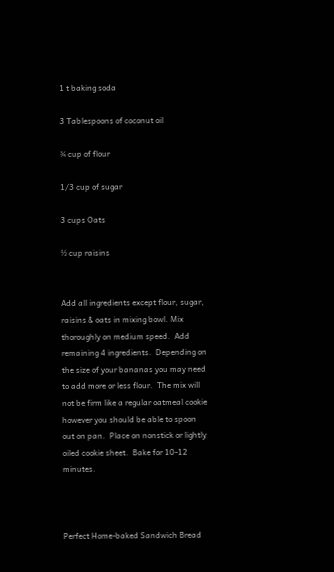1 t baking soda

3 Tablespoons of coconut oil

¾ cup of flour

1/3 cup of sugar

3 cups Oats

½ cup raisins


Add all ingredients except flour, sugar, raisins & oats in mixing bowl. Mix thoroughly on medium speed.  Add remaining 4 ingredients.  Depending on the size of your bananas you may need to add more or less flour.  The mix will not be firm like a regular oatmeal cookie however you should be able to spoon out on pan.  Place on nonstick or lightly oiled cookie sheet.  Bake for 10-12 minutes.



Perfect Home-baked Sandwich Bread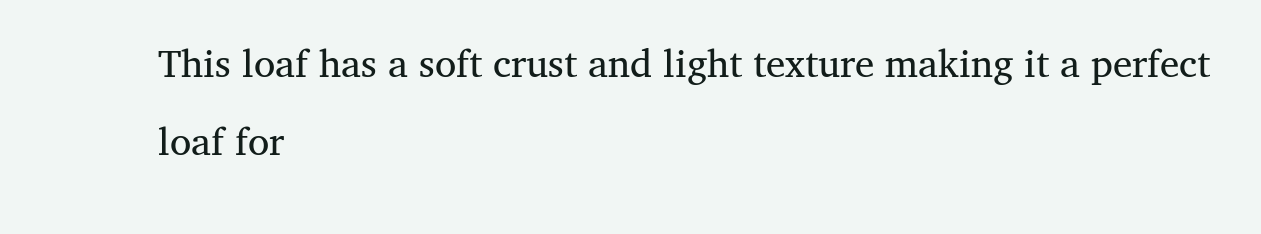This loaf has a soft crust and light texture making it a perfect loaf for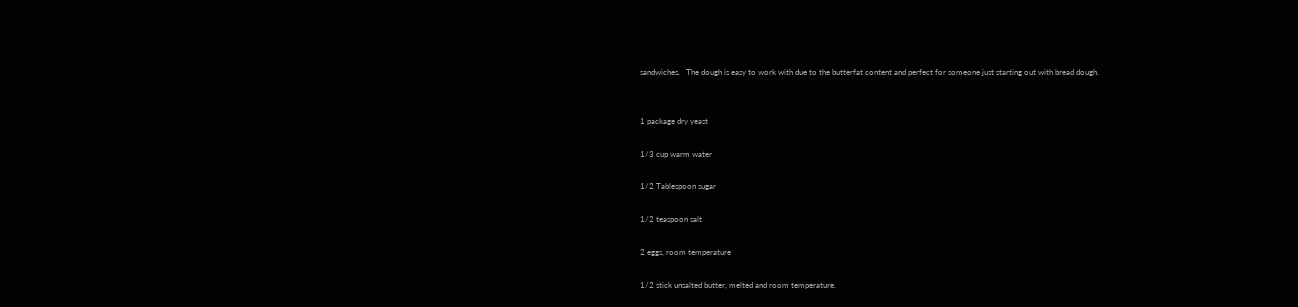sandwiches.   The dough is easy to work with due to the butterfat content and perfect for someone just starting out with bread dough.


1 package dry yeast

1/3 cup warm water

1/2 Tablespoon sugar

1/2 teaspoon salt

2 eggs, room temperature

1/2 stick unsalted butter, melted and room temperature.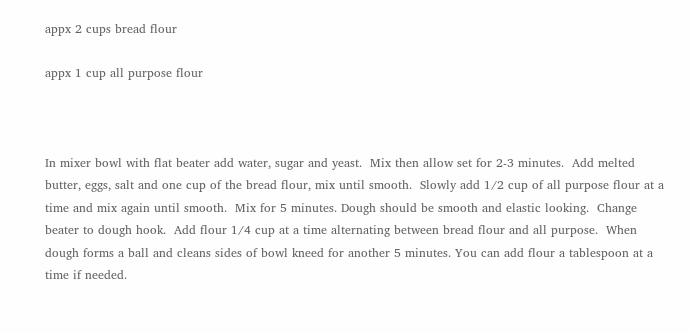appx 2 cups bread flour

appx 1 cup all purpose flour



In mixer bowl with flat beater add water, sugar and yeast.  Mix then allow set for 2-3 minutes.  Add melted butter, eggs, salt and one cup of the bread flour, mix until smooth.  Slowly add 1/2 cup of all purpose flour at a time and mix again until smooth.  Mix for 5 minutes. Dough should be smooth and elastic looking.  Change beater to dough hook.  Add flour 1/4 cup at a time alternating between bread flour and all purpose.  When dough forms a ball and cleans sides of bowl kneed for another 5 minutes. You can add flour a tablespoon at a time if needed.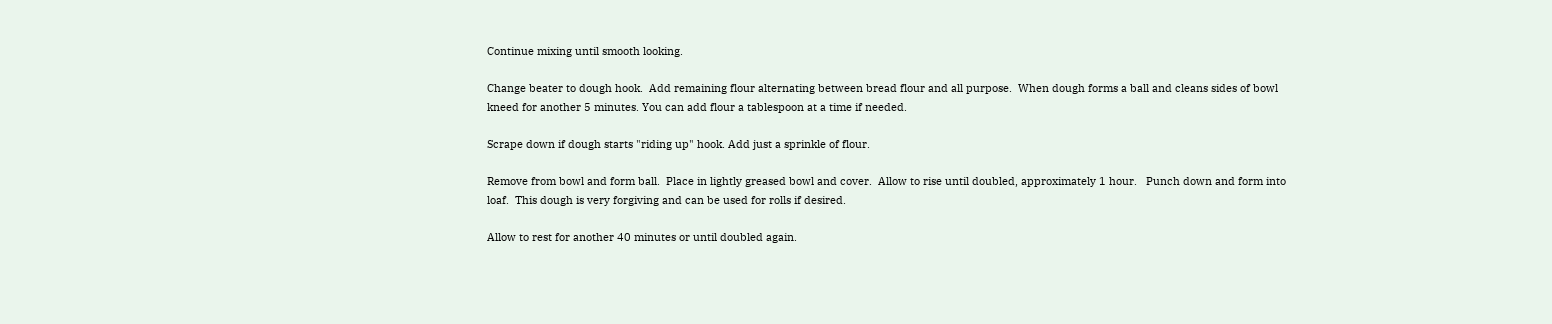Continue mixing until smooth looking.

Change beater to dough hook.  Add remaining flour alternating between bread flour and all purpose.  When dough forms a ball and cleans sides of bowl kneed for another 5 minutes. You can add flour a tablespoon at a time if needed.

Scrape down if dough starts "riding up" hook. Add just a sprinkle of flour.

Remove from bowl and form ball.  Place in lightly greased bowl and cover.  Allow to rise until doubled, approximately 1 hour.   Punch down and form into loaf.  This dough is very forgiving and can be used for rolls if desired.

Allow to rest for another 40 minutes or until doubled again.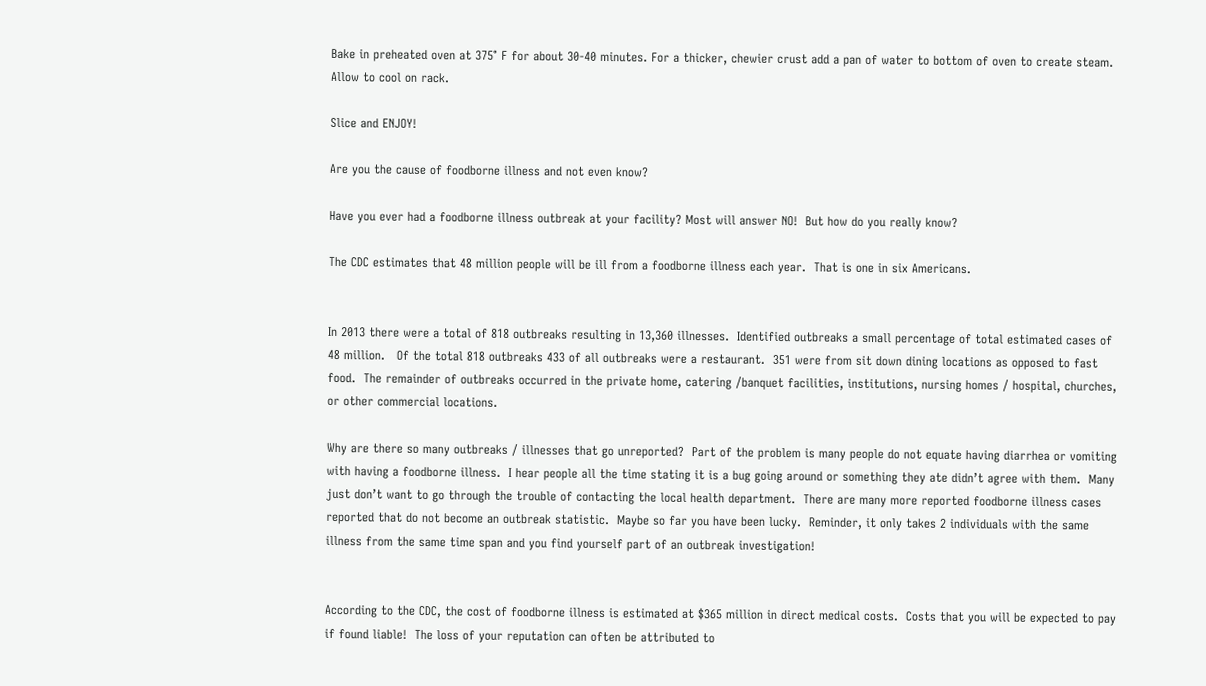Bake in preheated oven at 375° F for about 30-40 minutes. For a thicker, chewier crust add a pan of water to bottom of oven to create steam. Allow to cool on rack.

Slice and ENJOY!

Are you the cause of foodborne illness and not even know?

Have you ever had a foodborne illness outbreak at your facility? Most will answer NO!  But how do you really know?

The CDC estimates that 48 million people will be ill from a foodborne illness each year.  That is one in six Americans.


In 2013 there were a total of 818 outbreaks resulting in 13,360 illnesses.  Identified outbreaks a small percentage of total estimated cases of 48 million.   Of the total 818 outbreaks 433 of all outbreaks were a restaurant.  351 were from sit down dining locations as opposed to fast food.  The remainder of outbreaks occurred in the private home, catering /banquet facilities, institutions, nursing homes / hospital, churches, or other commercial locations.

Why are there so many outbreaks / illnesses that go unreported?  Part of the problem is many people do not equate having diarrhea or vomiting with having a foodborne illness.  I hear people all the time stating it is a bug going around or something they ate didn’t agree with them.  Many just don’t want to go through the trouble of contacting the local health department.  There are many more reported foodborne illness cases reported that do not become an outbreak statistic.  Maybe so far you have been lucky.  Reminder, it only takes 2 individuals with the same illness from the same time span and you find yourself part of an outbreak investigation!


According to the CDC, the cost of foodborne illness is estimated at $365 million in direct medical costs.  Costs that you will be expected to pay if found liable!  The loss of your reputation can often be attributed to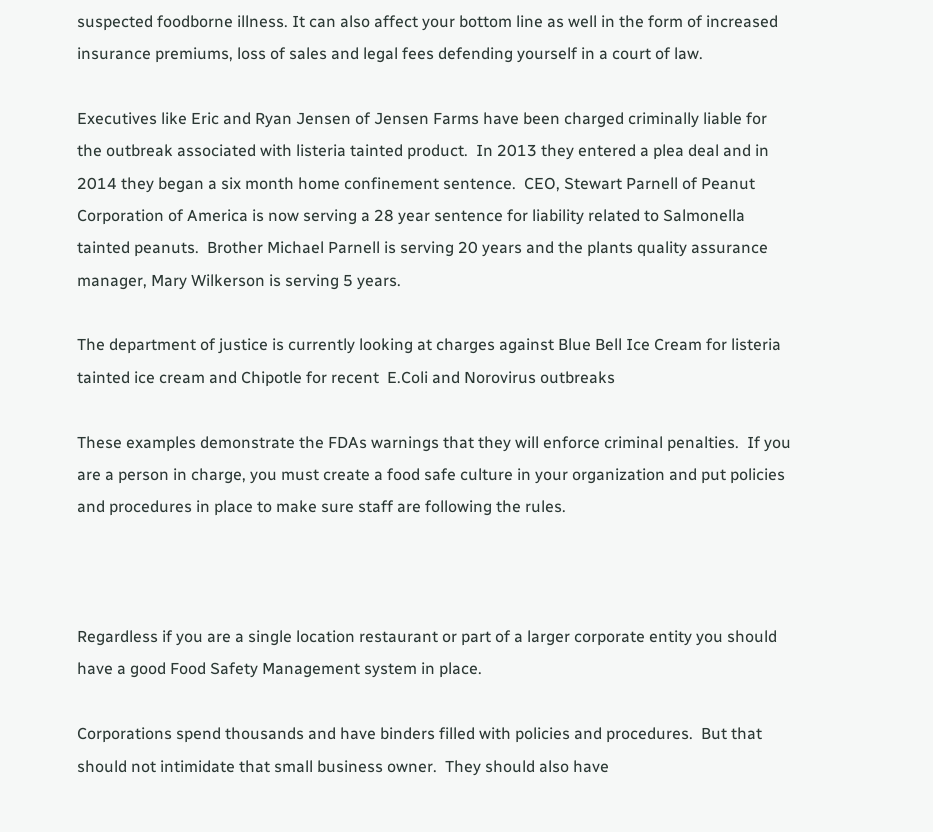suspected foodborne illness. It can also affect your bottom line as well in the form of increased insurance premiums, loss of sales and legal fees defending yourself in a court of law.

Executives like Eric and Ryan Jensen of Jensen Farms have been charged criminally liable for the outbreak associated with listeria tainted product.  In 2013 they entered a plea deal and in 2014 they began a six month home confinement sentence.  CEO, Stewart Parnell of Peanut Corporation of America is now serving a 28 year sentence for liability related to Salmonella tainted peanuts.  Brother Michael Parnell is serving 20 years and the plants quality assurance manager, Mary Wilkerson is serving 5 years.

The department of justice is currently looking at charges against Blue Bell Ice Cream for listeria tainted ice cream and Chipotle for recent  E.Coli and Norovirus outbreaks

These examples demonstrate the FDAs warnings that they will enforce criminal penalties.  If you are a person in charge, you must create a food safe culture in your organization and put policies and procedures in place to make sure staff are following the rules.



Regardless if you are a single location restaurant or part of a larger corporate entity you should have a good Food Safety Management system in place.

Corporations spend thousands and have binders filled with policies and procedures.  But that should not intimidate that small business owner.  They should also have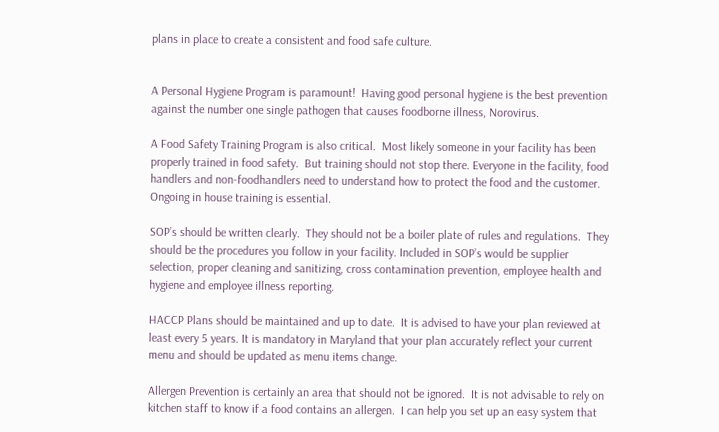plans in place to create a consistent and food safe culture.


A Personal Hygiene Program is paramount!  Having good personal hygiene is the best prevention against the number one single pathogen that causes foodborne illness, Norovirus.

A Food Safety Training Program is also critical.  Most likely someone in your facility has been properly trained in food safety.  But training should not stop there. Everyone in the facility, food handlers and non-foodhandlers need to understand how to protect the food and the customer.  Ongoing in house training is essential.

SOP’s should be written clearly.  They should not be a boiler plate of rules and regulations.  They should be the procedures you follow in your facility. Included in SOP’s would be supplier selection, proper cleaning and sanitizing, cross contamination prevention, employee health and hygiene and employee illness reporting.

HACCP Plans should be maintained and up to date.  It is advised to have your plan reviewed at least every 5 years. It is mandatory in Maryland that your plan accurately reflect your current menu and should be updated as menu items change.

Allergen Prevention is certainly an area that should not be ignored.  It is not advisable to rely on kitchen staff to know if a food contains an allergen.  I can help you set up an easy system that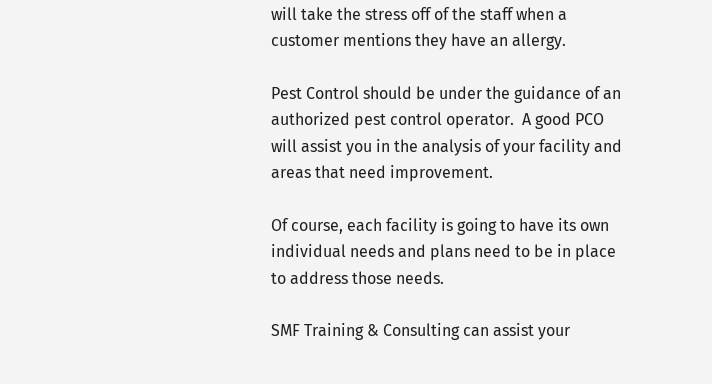will take the stress off of the staff when a customer mentions they have an allergy.

Pest Control should be under the guidance of an authorized pest control operator.  A good PCO will assist you in the analysis of your facility and areas that need improvement.

Of course, each facility is going to have its own individual needs and plans need to be in place to address those needs.

SMF Training & Consulting can assist your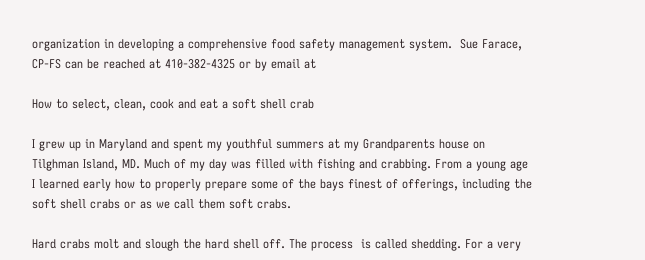organization in developing a comprehensive food safety management system.  Sue Farace, CP-FS can be reached at 410-382-4325 or by email at

How to select, clean, cook and eat a soft shell crab

I grew up in Maryland and spent my youthful summers at my Grandparents house on Tilghman Island, MD. Much of my day was filled with fishing and crabbing. From a young age I learned early how to properly prepare some of the bays finest of offerings, including the soft shell crabs or as we call them soft crabs.

Hard crabs molt and slough the hard shell off. The process  is called shedding. For a very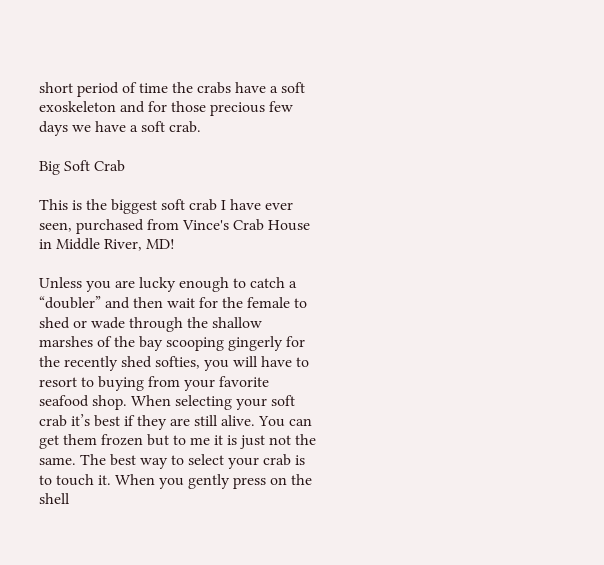short period of time the crabs have a soft exoskeleton and for those precious few days we have a soft crab.

Big Soft Crab

This is the biggest soft crab I have ever seen, purchased from Vince's Crab House in Middle River, MD!

Unless you are lucky enough to catch a “doubler” and then wait for the female to shed or wade through the shallow marshes of the bay scooping gingerly for the recently shed softies, you will have to resort to buying from your favorite seafood shop. When selecting your soft crab it’s best if they are still alive. You can get them frozen but to me it is just not the same. The best way to select your crab is to touch it. When you gently press on the shell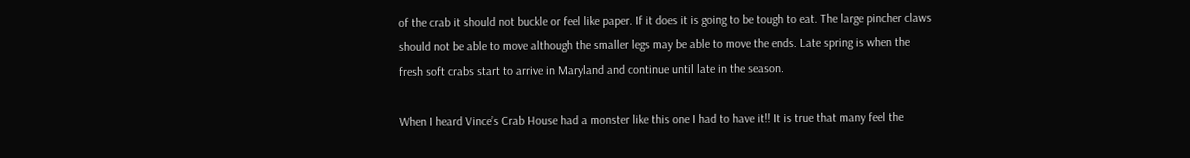of the crab it should not buckle or feel like paper. If it does it is going to be tough to eat. The large pincher claws should not be able to move although the smaller legs may be able to move the ends. Late spring is when the fresh soft crabs start to arrive in Maryland and continue until late in the season.

When I heard Vince’s Crab House had a monster like this one I had to have it!! It is true that many feel the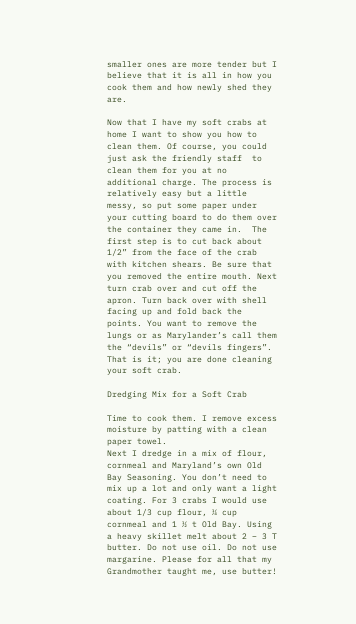smaller ones are more tender but I believe that it is all in how you cook them and how newly shed they are.

Now that I have my soft crabs at home I want to show you how to clean them. Of course, you could just ask the friendly staff  to clean them for you at no additional charge. The process is relatively easy but a little messy, so put some paper under your cutting board to do them over the container they came in.  The first step is to cut back about 1/2” from the face of the crab with kitchen shears. Be sure that you removed the entire mouth. Next turn crab over and cut off the apron. Turn back over with shell facing up and fold back the points. You want to remove the lungs or as Marylander’s call them the “devils” or “devils fingers”. That is it; you are done cleaning your soft crab.

Dredging Mix for a Soft Crab

Time to cook them. I remove excess moisture by patting with a clean paper towel.
Next I dredge in a mix of flour, cornmeal and Maryland’s own Old Bay Seasoning. You don’t need to mix up a lot and only want a light coating. For 3 crabs I would use about 1/3 cup flour, ¼ cup cornmeal and 1 ½ t Old Bay. Using a heavy skillet melt about 2 – 3 T butter. Do not use oil. Do not use margarine. Please for all that my Grandmother taught me, use butter!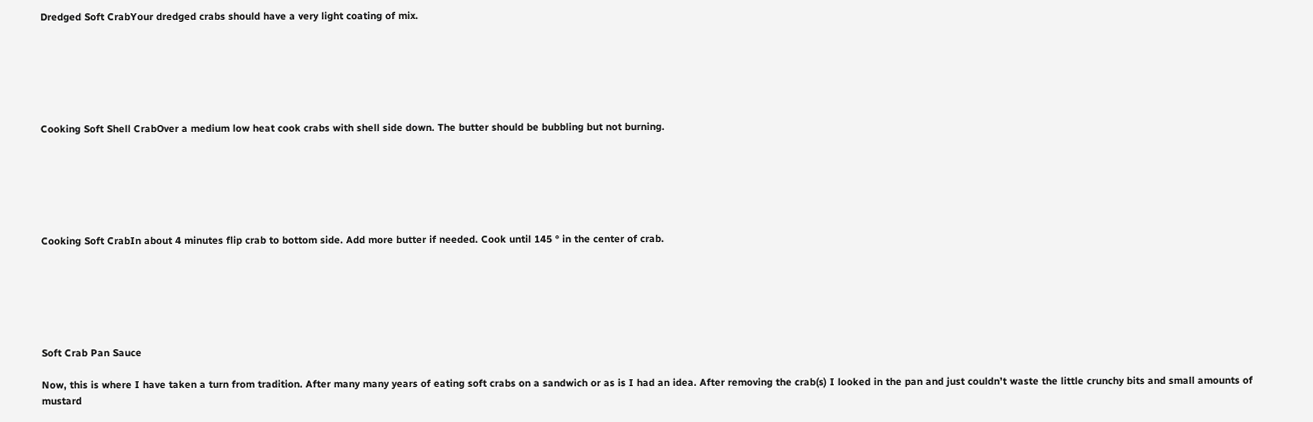Dredged Soft CrabYour dredged crabs should have a very light coating of mix.






Cooking Soft Shell CrabOver a medium low heat cook crabs with shell side down. The butter should be bubbling but not burning.






Cooking Soft CrabIn about 4 minutes flip crab to bottom side. Add more butter if needed. Cook until 145 ° in the center of crab.






Soft Crab Pan Sauce

Now, this is where I have taken a turn from tradition. After many many years of eating soft crabs on a sandwich or as is I had an idea. After removing the crab(s) I looked in the pan and just couldn’t waste the little crunchy bits and small amounts of mustard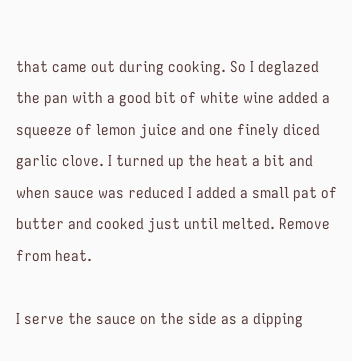that came out during cooking. So I deglazed the pan with a good bit of white wine added a squeeze of lemon juice and one finely diced garlic clove. I turned up the heat a bit and when sauce was reduced I added a small pat of butter and cooked just until melted. Remove from heat.

I serve the sauce on the side as a dipping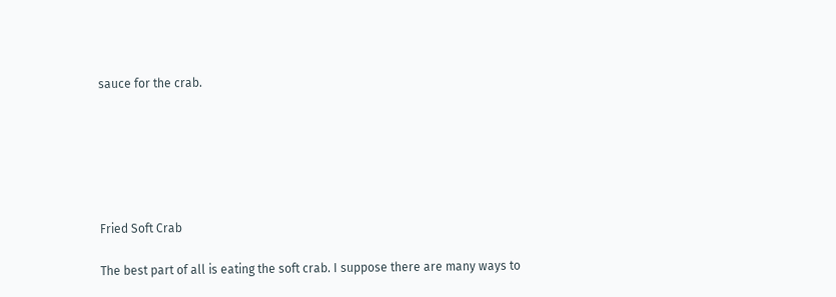sauce for the crab.






Fried Soft Crab

The best part of all is eating the soft crab. I suppose there are many ways to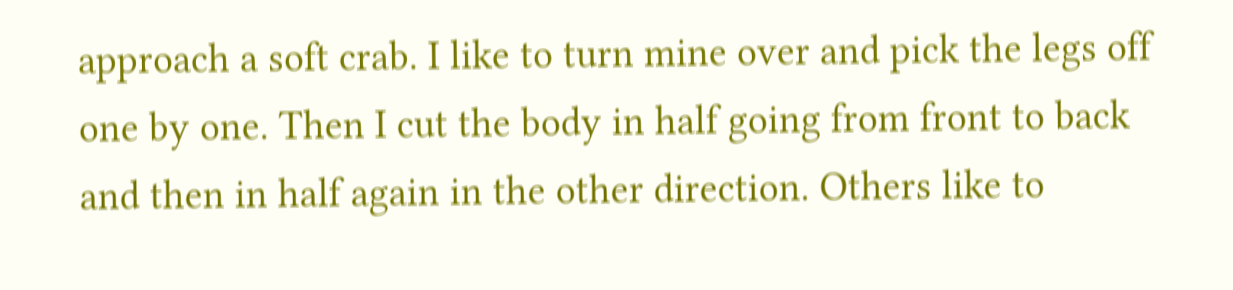approach a soft crab. I like to turn mine over and pick the legs off one by one. Then I cut the body in half going from front to back and then in half again in the other direction. Others like to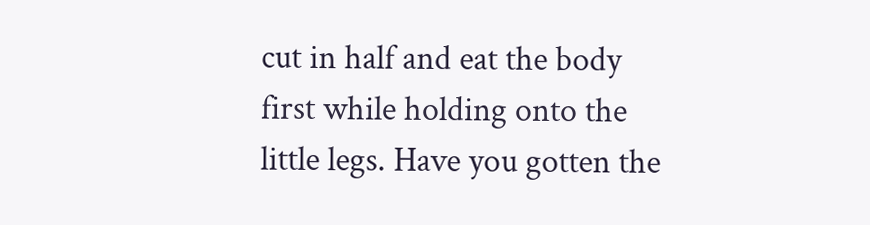cut in half and eat the body first while holding onto the little legs. Have you gotten the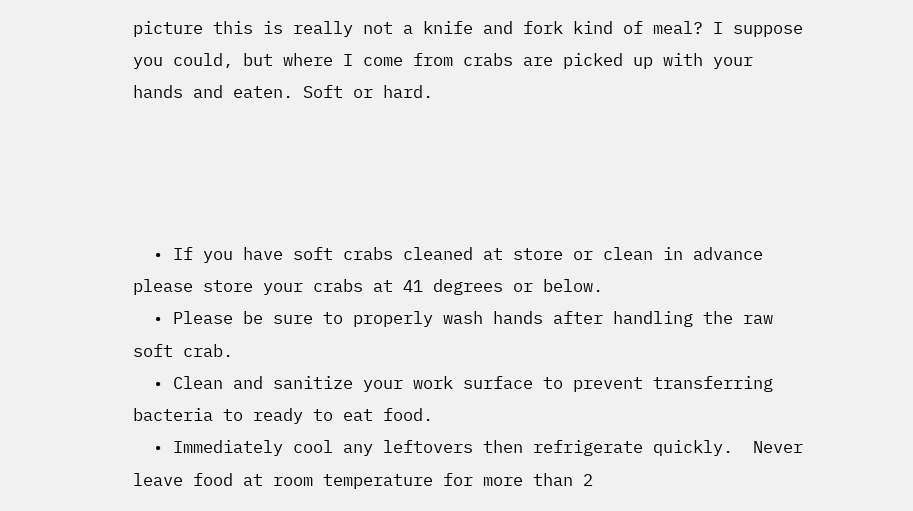picture this is really not a knife and fork kind of meal? I suppose you could, but where I come from crabs are picked up with your hands and eaten. Soft or hard.




  • If you have soft crabs cleaned at store or clean in advance please store your crabs at 41 degrees or below.
  • Please be sure to properly wash hands after handling the raw soft crab.
  • Clean and sanitize your work surface to prevent transferring bacteria to ready to eat food.
  • Immediately cool any leftovers then refrigerate quickly.  Never leave food at room temperature for more than 2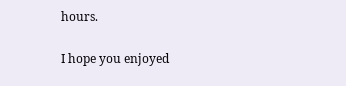hours.

I hope you enjoyed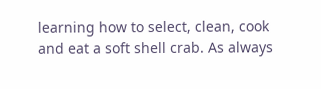learning how to select, clean, cook and eat a soft shell crab. As always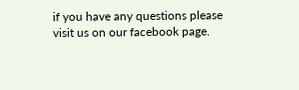if you have any questions please visit us on our facebook page.